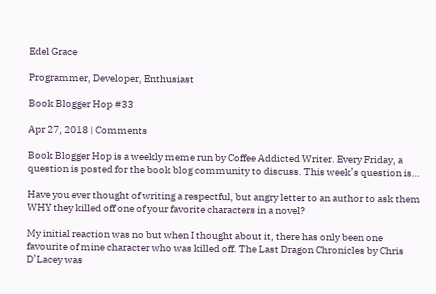Edel Grace

Programmer, Developer, Enthusiast

Book Blogger Hop #33

Apr 27, 2018 | Comments

Book Blogger Hop is a weekly meme run by Coffee Addicted Writer. Every Friday, a question is posted for the book blog community to discuss. This week’s question is…

Have you ever thought of writing a respectful, but angry letter to an author to ask them WHY they killed off one of your favorite characters in a novel?

My initial reaction was no but when I thought about it, there has only been one favourite of mine character who was killed off. The Last Dragon Chronicles by Chris D’Lacey was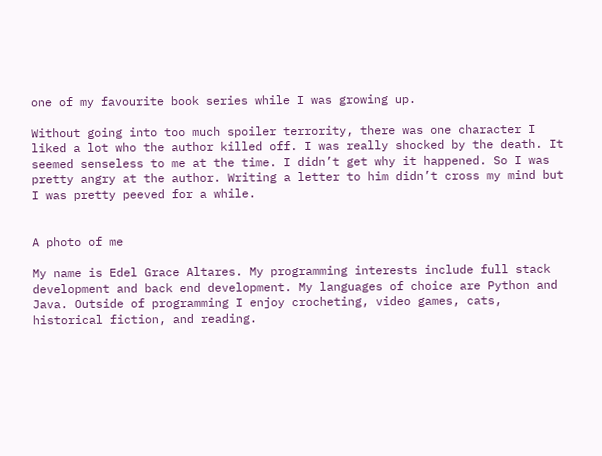one of my favourite book series while I was growing up.

Without going into too much spoiler terrority, there was one character I liked a lot who the author killed off. I was really shocked by the death. It seemed senseless to me at the time. I didn’t get why it happened. So I was pretty angry at the author. Writing a letter to him didn’t cross my mind but I was pretty peeved for a while.


A photo of me

My name is Edel Grace Altares. My programming interests include full stack development and back end development. My languages of choice are Python and Java. Outside of programming I enjoy crocheting, video games, cats, historical fiction, and reading.